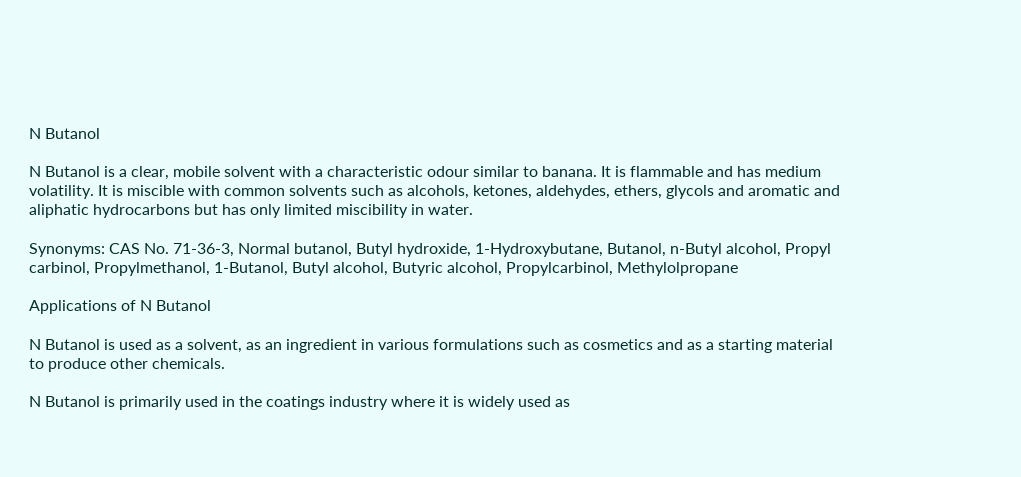N Butanol

N Butanol is a clear, mobile solvent with a characteristic odour similar to banana. It is flammable and has medium volatility. It is miscible with common solvents such as alcohols, ketones, aldehydes, ethers, glycols and aromatic and aliphatic hydrocarbons but has only limited miscibility in water.

Synonyms: CAS No. 71-36-3, Normal butanol, Butyl hydroxide, 1-Hydroxybutane, Butanol, n-Butyl alcohol, Propyl carbinol, Propylmethanol, 1-Butanol, Butyl alcohol, Butyric alcohol, Propylcarbinol, Methylolpropane

Applications of N Butanol

N Butanol is used as a solvent, as an ingredient in various formulations such as cosmetics and as a starting material to produce other chemicals.

N Butanol is primarily used in the coatings industry where it is widely used as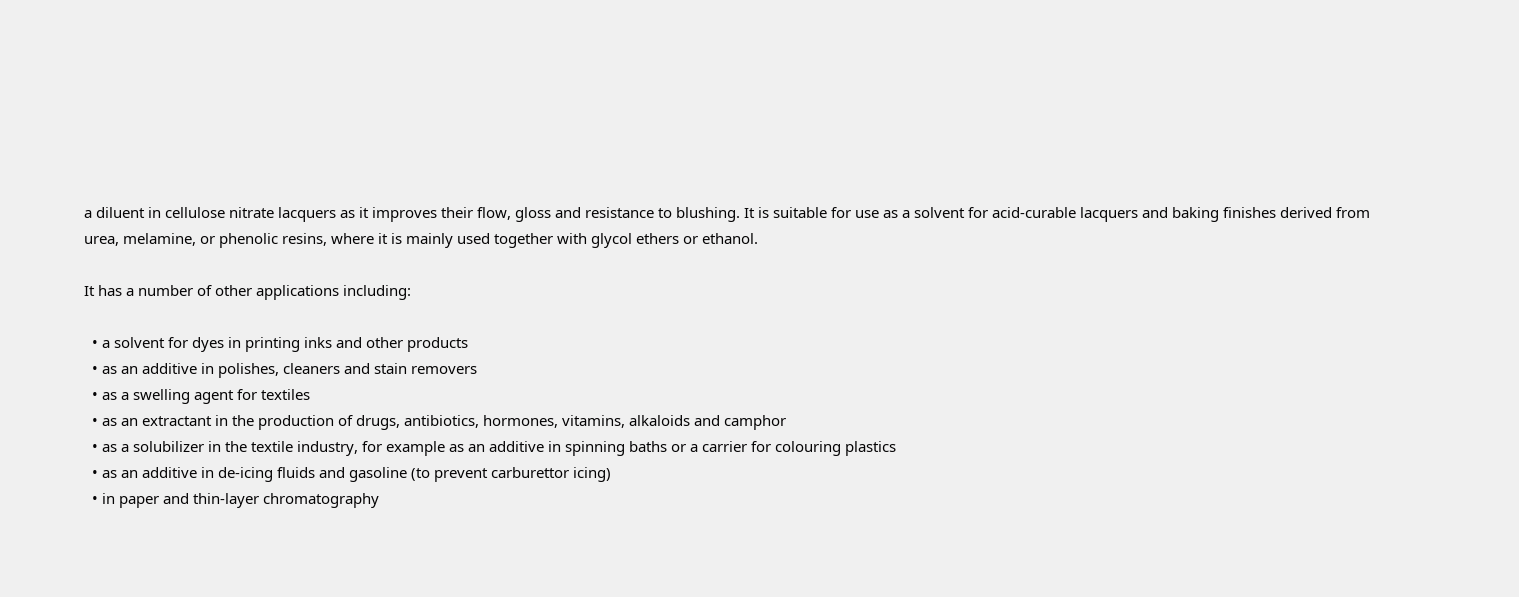a diluent in cellulose nitrate lacquers as it improves their flow, gloss and resistance to blushing. It is suitable for use as a solvent for acid-curable lacquers and baking finishes derived from urea, melamine, or phenolic resins, where it is mainly used together with glycol ethers or ethanol.

It has a number of other applications including:

  • a solvent for dyes in printing inks and other products
  • as an additive in polishes, cleaners and stain removers
  • as a swelling agent for textiles
  • as an extractant in the production of drugs, antibiotics, hormones, vitamins, alkaloids and camphor
  • as a solubilizer in the textile industry, for example as an additive in spinning baths or a carrier for colouring plastics
  • as an additive in de-icing fluids and gasoline (to prevent carburettor icing)
  • in paper and thin-layer chromatography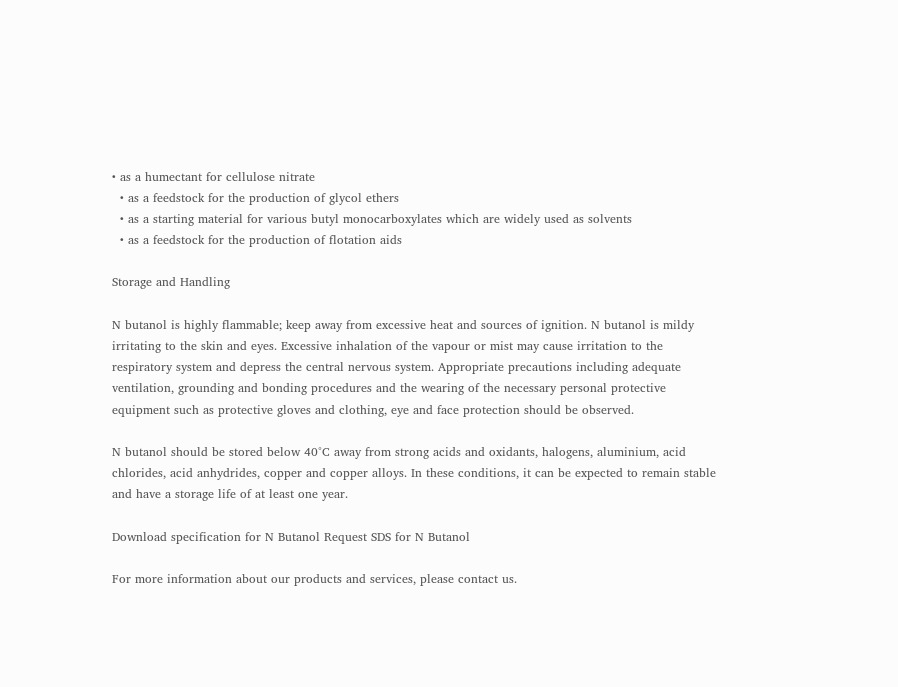• as a humectant for cellulose nitrate
  • as a feedstock for the production of glycol ethers
  • as a starting material for various butyl monocarboxylates which are widely used as solvents
  • as a feedstock for the production of flotation aids

Storage and Handling

N butanol is highly flammable; keep away from excessive heat and sources of ignition. N butanol is mildy irritating to the skin and eyes. Excessive inhalation of the vapour or mist may cause irritation to the respiratory system and depress the central nervous system. Appropriate precautions including adequate ventilation, grounding and bonding procedures and the wearing of the necessary personal protective equipment such as protective gloves and clothing, eye and face protection should be observed.

N butanol should be stored below 40°C away from strong acids and oxidants, halogens, aluminium, acid chlorides, acid anhydrides, copper and copper alloys. In these conditions, it can be expected to remain stable and have a storage life of at least one year.

Download specification for N Butanol Request SDS for N Butanol

For more information about our products and services, please contact us.